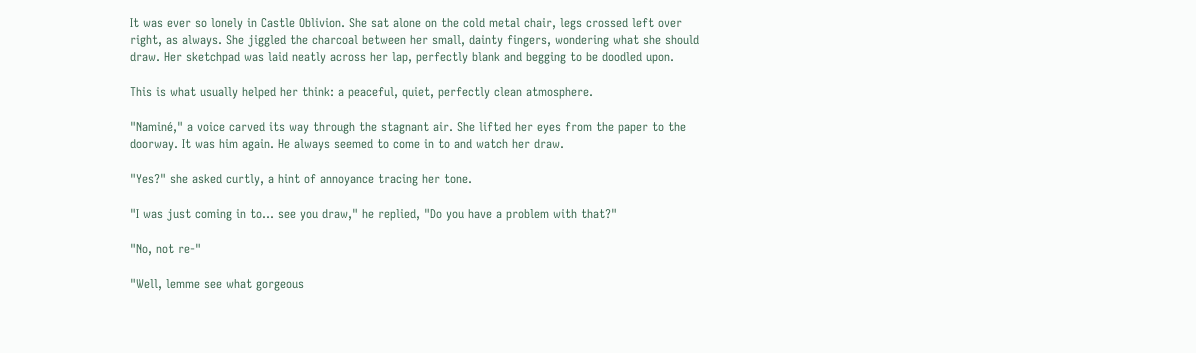It was ever so lonely in Castle Oblivion. She sat alone on the cold metal chair, legs crossed left over right, as always. She jiggled the charcoal between her small, dainty fingers, wondering what she should draw. Her sketchpad was laid neatly across her lap, perfectly blank and begging to be doodled upon.

This is what usually helped her think: a peaceful, quiet, perfectly clean atmosphere.

"Naminé," a voice carved its way through the stagnant air. She lifted her eyes from the paper to the doorway. It was him again. He always seemed to come in to and watch her draw.

"Yes?" she asked curtly, a hint of annoyance tracing her tone.

"I was just coming in to… see you draw," he replied, "Do you have a problem with that?"

"No, not re-"

"Well, lemme see what gorgeous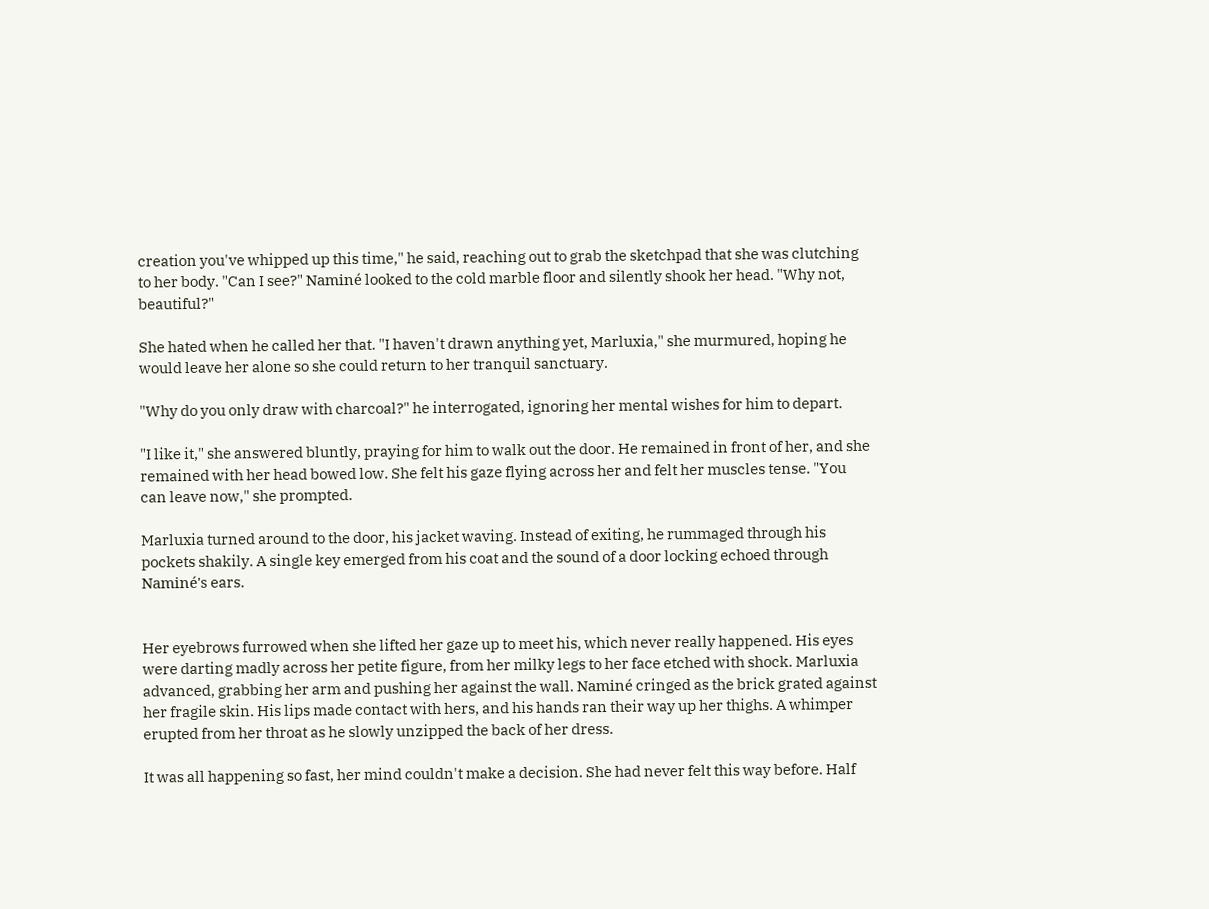creation you've whipped up this time," he said, reaching out to grab the sketchpad that she was clutching to her body. "Can I see?" Naminé looked to the cold marble floor and silently shook her head. "Why not, beautiful?"

She hated when he called her that. "I haven't drawn anything yet, Marluxia," she murmured, hoping he would leave her alone so she could return to her tranquil sanctuary.

"Why do you only draw with charcoal?" he interrogated, ignoring her mental wishes for him to depart.

"I like it," she answered bluntly, praying for him to walk out the door. He remained in front of her, and she remained with her head bowed low. She felt his gaze flying across her and felt her muscles tense. "You can leave now," she prompted.

Marluxia turned around to the door, his jacket waving. Instead of exiting, he rummaged through his pockets shakily. A single key emerged from his coat and the sound of a door locking echoed through Naminé's ears.


Her eyebrows furrowed when she lifted her gaze up to meet his, which never really happened. His eyes were darting madly across her petite figure, from her milky legs to her face etched with shock. Marluxia advanced, grabbing her arm and pushing her against the wall. Naminé cringed as the brick grated against her fragile skin. His lips made contact with hers, and his hands ran their way up her thighs. A whimper erupted from her throat as he slowly unzipped the back of her dress.

It was all happening so fast, her mind couldn't make a decision. She had never felt this way before. Half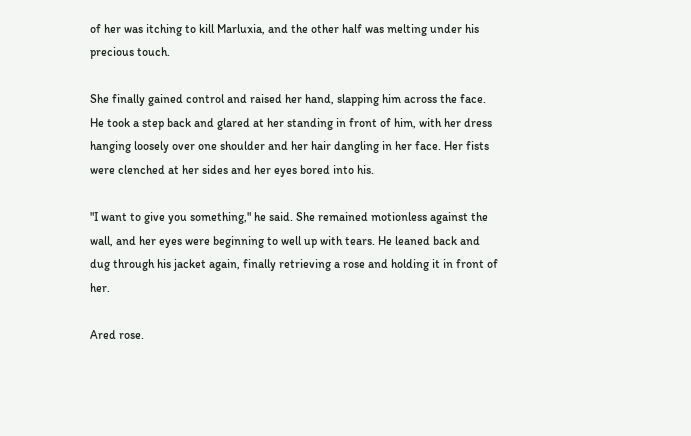of her was itching to kill Marluxia, and the other half was melting under his precious touch.

She finally gained control and raised her hand, slapping him across the face. He took a step back and glared at her standing in front of him, with her dress hanging loosely over one shoulder and her hair dangling in her face. Her fists were clenched at her sides and her eyes bored into his.

"I want to give you something," he said. She remained motionless against the wall, and her eyes were beginning to well up with tears. He leaned back and dug through his jacket again, finally retrieving a rose and holding it in front of her.

Ared rose.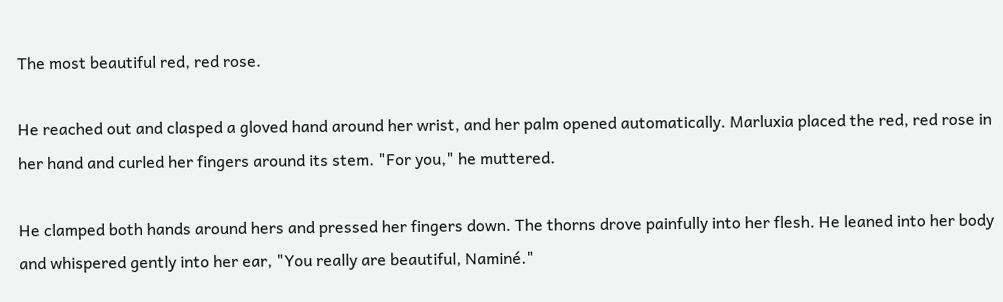The most beautiful red, red rose.

He reached out and clasped a gloved hand around her wrist, and her palm opened automatically. Marluxia placed the red, red rose in her hand and curled her fingers around its stem. "For you," he muttered.

He clamped both hands around hers and pressed her fingers down. The thorns drove painfully into her flesh. He leaned into her body and whispered gently into her ear, "You really are beautiful, Naminé."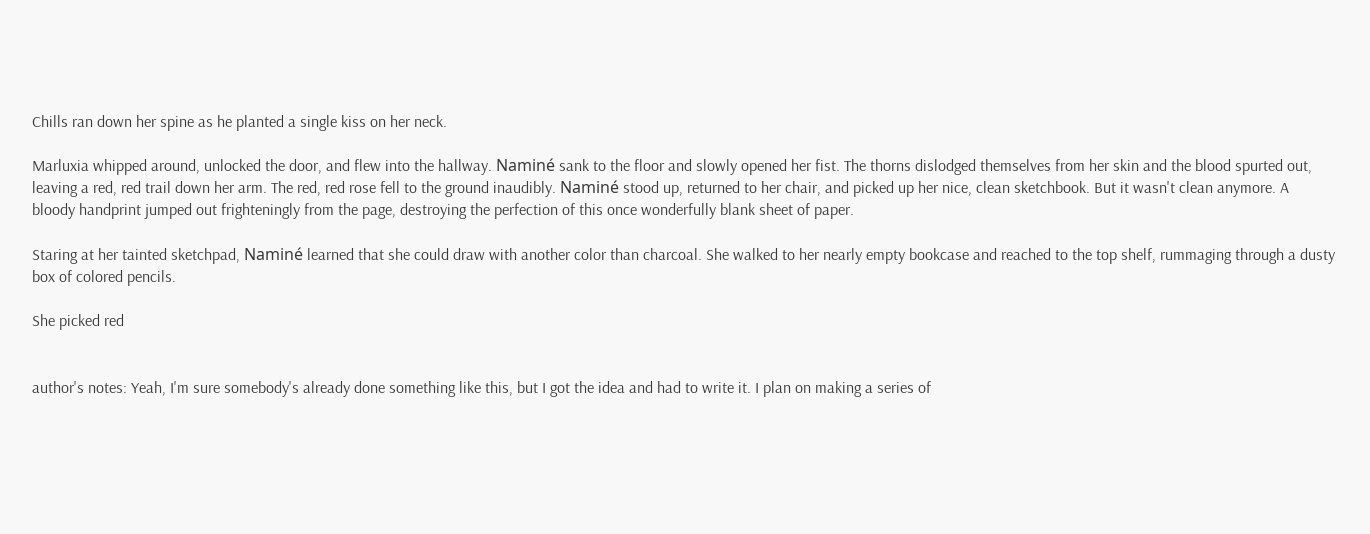Chills ran down her spine as he planted a single kiss on her neck.

Marluxia whipped around, unlocked the door, and flew into the hallway. Naminé sank to the floor and slowly opened her fist. The thorns dislodged themselves from her skin and the blood spurted out, leaving a red, red trail down her arm. The red, red rose fell to the ground inaudibly. Naminé stood up, returned to her chair, and picked up her nice, clean sketchbook. But it wasn't clean anymore. A bloody handprint jumped out frighteningly from the page, destroying the perfection of this once wonderfully blank sheet of paper.

Staring at her tainted sketchpad, Naminé learned that she could draw with another color than charcoal. She walked to her nearly empty bookcase and reached to the top shelf, rummaging through a dusty box of colored pencils.

She picked red


author's notes: Yeah, I'm sure somebody's already done something like this, but I got the idea and had to write it. I plan on making a series of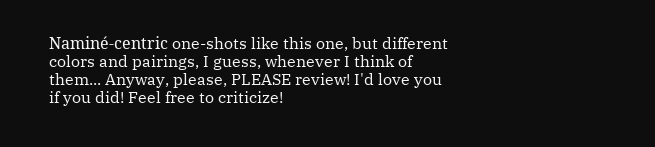Naminé-centric one-shots like this one, but different colors and pairings, I guess, whenever I think of them... Anyway, please, PLEASE review! I'd love you if you did! Feel free to criticize!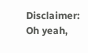Disclaimer: Oh yeah,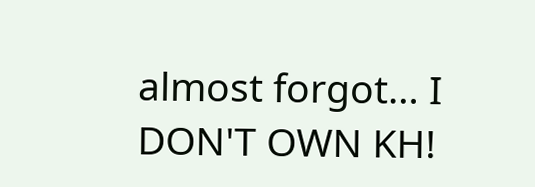almost forgot… I DON'T OWN KH!